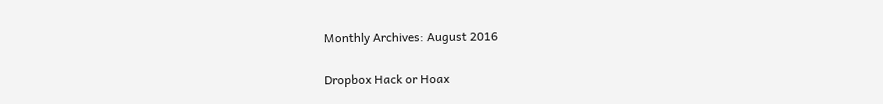Monthly Archives: August 2016

Dropbox Hack or Hoax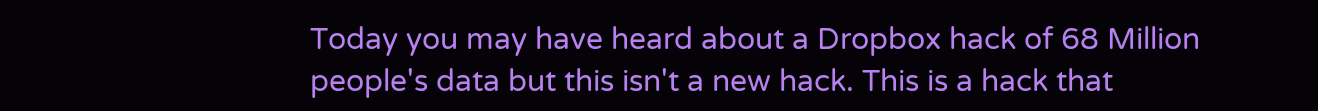Today you may have heard about a Dropbox hack of 68 Million people's data but this isn't a new hack. This is a hack that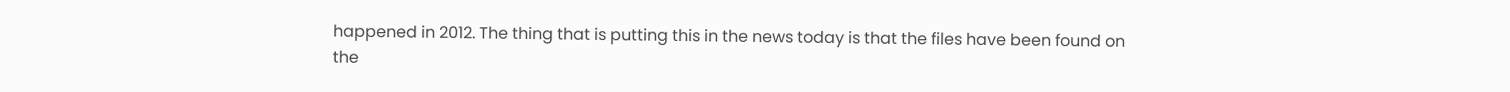happened in 2012. The thing that is putting this in the news today is that the files have been found on the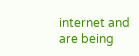internet and are being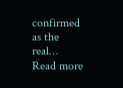confirmed as the real…
Read more